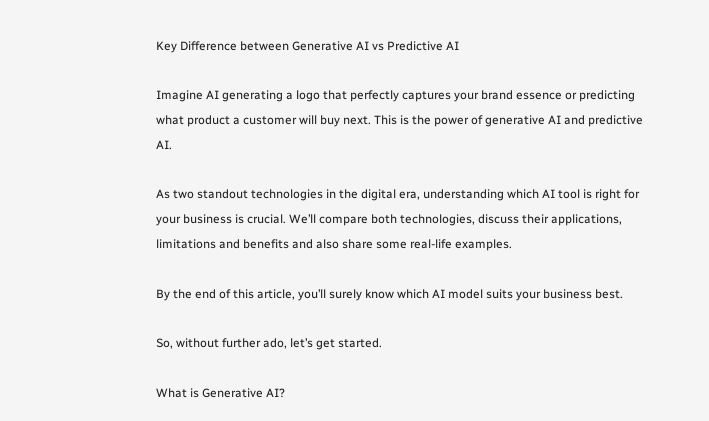Key Difference between Generative AI vs Predictive AI

Imagine AI generating a logo that perfectly captures your brand essence or predicting what product a customer will buy next. This is the power of generative AI and predictive AI.

As two standout technologies in the digital era, understanding which AI tool is right for your business is crucial. We’ll compare both technologies, discuss their applications, limitations and benefits and also share some real-life examples.

By the end of this article, you’ll surely know which AI model suits your business best.

So, without further ado, let’s get started.

What is Generative AI?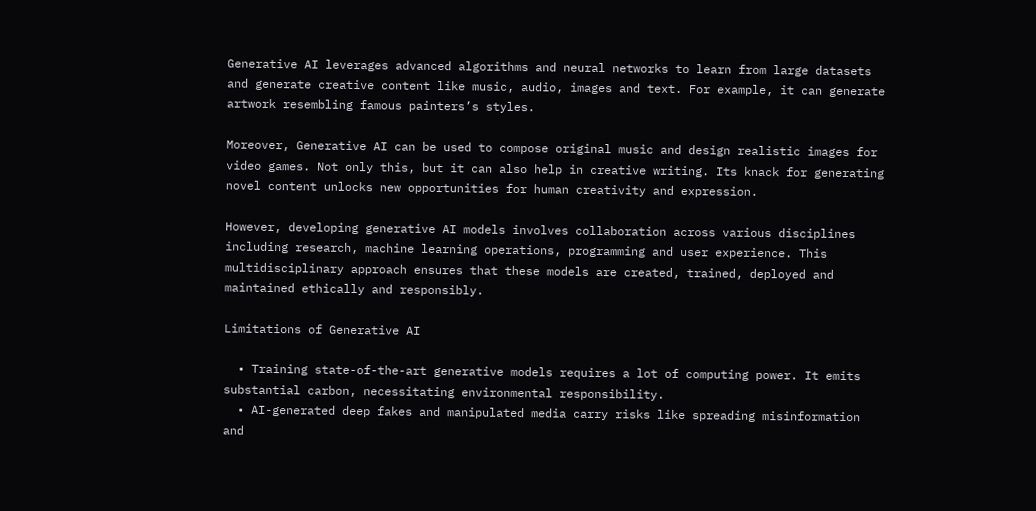Generative AI leverages advanced algorithms and neural networks to learn from large datasets and generate creative content like music, audio, images and text. For example, it can generate artwork resembling famous painters’s styles.

Moreover, Generative AI can be used to compose original music and design realistic images for video games. Not only this, but it can also help in creative writing. Its knack for generating novel content unlocks new opportunities for human creativity and expression.

However, developing generative AI models involves collaboration across various disciplines including research, machine learning operations, programming and user experience. This multidisciplinary approach ensures that these models are created, trained, deployed and maintained ethically and responsibly.

Limitations of Generative AI

  • Training state-of-the-art generative models requires a lot of computing power. It emits substantial carbon, necessitating environmental responsibility.
  • AI-generated deep fakes and manipulated media carry risks like spreading misinformation and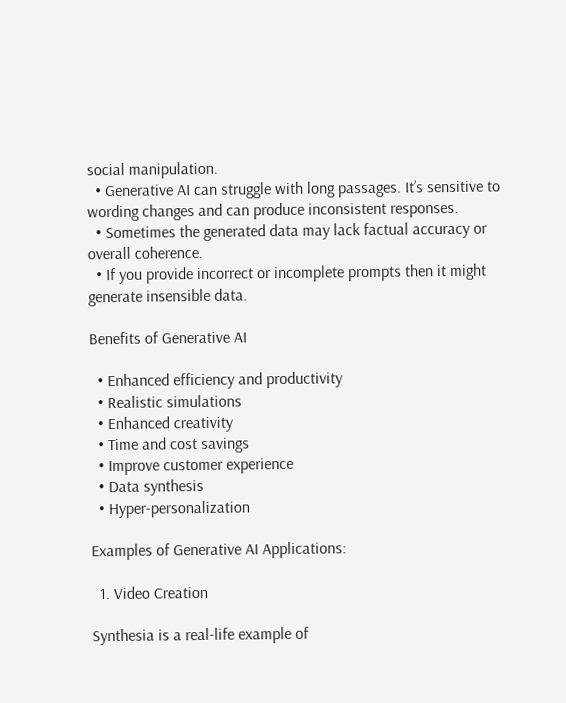social manipulation.
  • Generative AI can struggle with long passages. It’s sensitive to wording changes and can produce inconsistent responses.
  • Sometimes the generated data may lack factual accuracy or overall coherence.
  • If you provide incorrect or incomplete prompts then it might generate insensible data.

Benefits of Generative AI

  • Enhanced efficiency and productivity
  • Realistic simulations
  • Enhanced creativity
  • Time and cost savings
  • Improve customer experience
  • Data synthesis
  • Hyper-personalization

Examples of Generative AI Applications:

  1. Video Creation

Synthesia is a real-life example of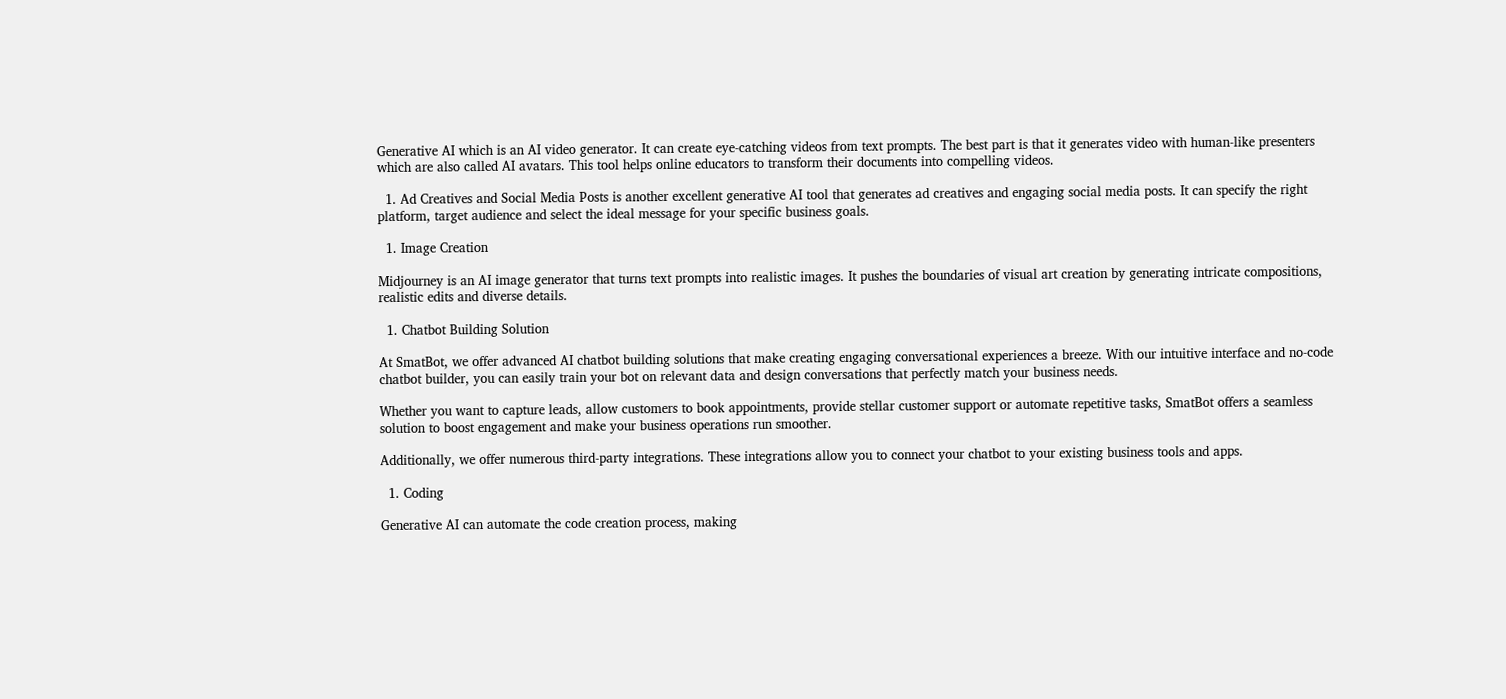Generative AI which is an AI video generator. It can create eye-catching videos from text prompts. The best part is that it generates video with human-like presenters which are also called AI avatars. This tool helps online educators to transform their documents into compelling videos.

  1. Ad Creatives and Social Media Posts is another excellent generative AI tool that generates ad creatives and engaging social media posts. It can specify the right platform, target audience and select the ideal message for your specific business goals.

  1. Image Creation

Midjourney is an AI image generator that turns text prompts into realistic images. It pushes the boundaries of visual art creation by generating intricate compositions, realistic edits and diverse details.

  1. Chatbot Building Solution

At SmatBot, we offer advanced AI chatbot building solutions that make creating engaging conversational experiences a breeze. With our intuitive interface and no-code chatbot builder, you can easily train your bot on relevant data and design conversations that perfectly match your business needs.

Whether you want to capture leads, allow customers to book appointments, provide stellar customer support or automate repetitive tasks, SmatBot offers a seamless solution to boost engagement and make your business operations run smoother.

Additionally, we offer numerous third-party integrations. These integrations allow you to connect your chatbot to your existing business tools and apps.

  1. Coding

Generative AI can automate the code creation process, making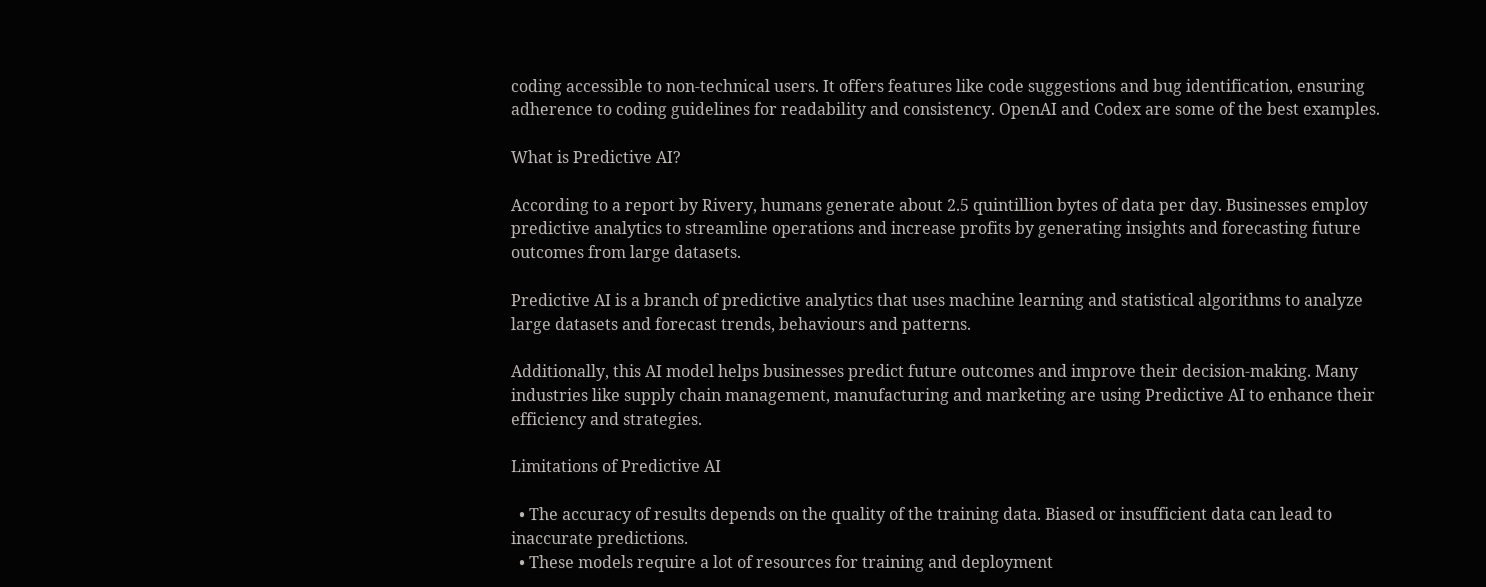coding accessible to non-technical users. It offers features like code suggestions and bug identification, ensuring adherence to coding guidelines for readability and consistency. OpenAI and Codex are some of the best examples.

What is Predictive AI?

According to a report by Rivery, humans generate about 2.5 quintillion bytes of data per day. Businesses employ predictive analytics to streamline operations and increase profits by generating insights and forecasting future outcomes from large datasets.

Predictive AI is a branch of predictive analytics that uses machine learning and statistical algorithms to analyze large datasets and forecast trends, behaviours and patterns.

Additionally, this AI model helps businesses predict future outcomes and improve their decision-making. Many industries like supply chain management, manufacturing and marketing are using Predictive AI to enhance their efficiency and strategies.

Limitations of Predictive AI

  • The accuracy of results depends on the quality of the training data. Biased or insufficient data can lead to inaccurate predictions.
  • These models require a lot of resources for training and deployment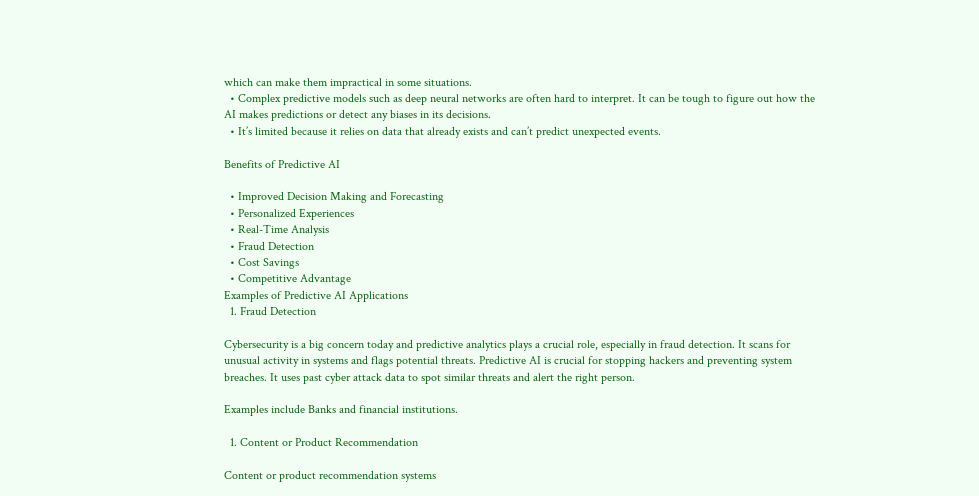which can make them impractical in some situations.
  • Complex predictive models such as deep neural networks are often hard to interpret. It can be tough to figure out how the AI makes predictions or detect any biases in its decisions.
  • It’s limited because it relies on data that already exists and can’t predict unexpected events.

Benefits of Predictive AI

  • Improved Decision Making and Forecasting
  • Personalized Experiences
  • Real-Time Analysis
  • Fraud Detection
  • Cost Savings
  • Competitive Advantage
Examples of Predictive AI Applications
  1. Fraud Detection

Cybersecurity is a big concern today and predictive analytics plays a crucial role, especially in fraud detection. It scans for unusual activity in systems and flags potential threats. Predictive AI is crucial for stopping hackers and preventing system breaches. It uses past cyber attack data to spot similar threats and alert the right person.

Examples include Banks and financial institutions.

  1. Content or Product Recommendation

Content or product recommendation systems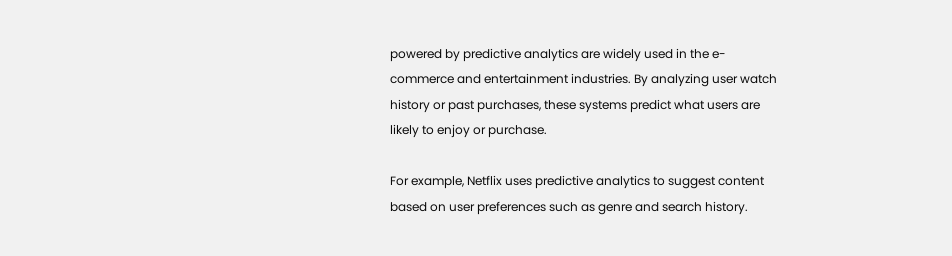powered by predictive analytics are widely used in the e-commerce and entertainment industries. By analyzing user watch history or past purchases, these systems predict what users are likely to enjoy or purchase.

For example, Netflix uses predictive analytics to suggest content based on user preferences such as genre and search history.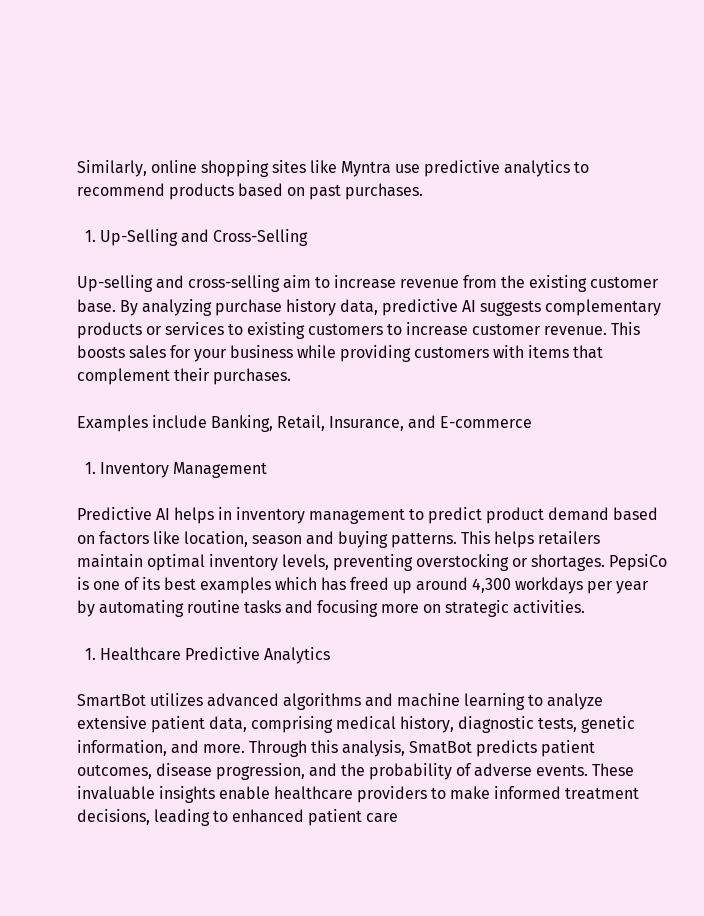Similarly, online shopping sites like Myntra use predictive analytics to recommend products based on past purchases.

  1. Up-Selling and Cross-Selling

Up-selling and cross-selling aim to increase revenue from the existing customer base. By analyzing purchase history data, predictive AI suggests complementary products or services to existing customers to increase customer revenue. This boosts sales for your business while providing customers with items that complement their purchases.

Examples include Banking, Retail, Insurance, and E-commerce

  1. Inventory Management

Predictive AI helps in inventory management to predict product demand based on factors like location, season and buying patterns. This helps retailers maintain optimal inventory levels, preventing overstocking or shortages. PepsiCo is one of its best examples which has freed up around 4,300 workdays per year by automating routine tasks and focusing more on strategic activities.

  1. Healthcare Predictive Analytics

SmartBot utilizes advanced algorithms and machine learning to analyze extensive patient data, comprising medical history, diagnostic tests, genetic information, and more. Through this analysis, SmatBot predicts patient outcomes, disease progression, and the probability of adverse events. These invaluable insights enable healthcare providers to make informed treatment decisions, leading to enhanced patient care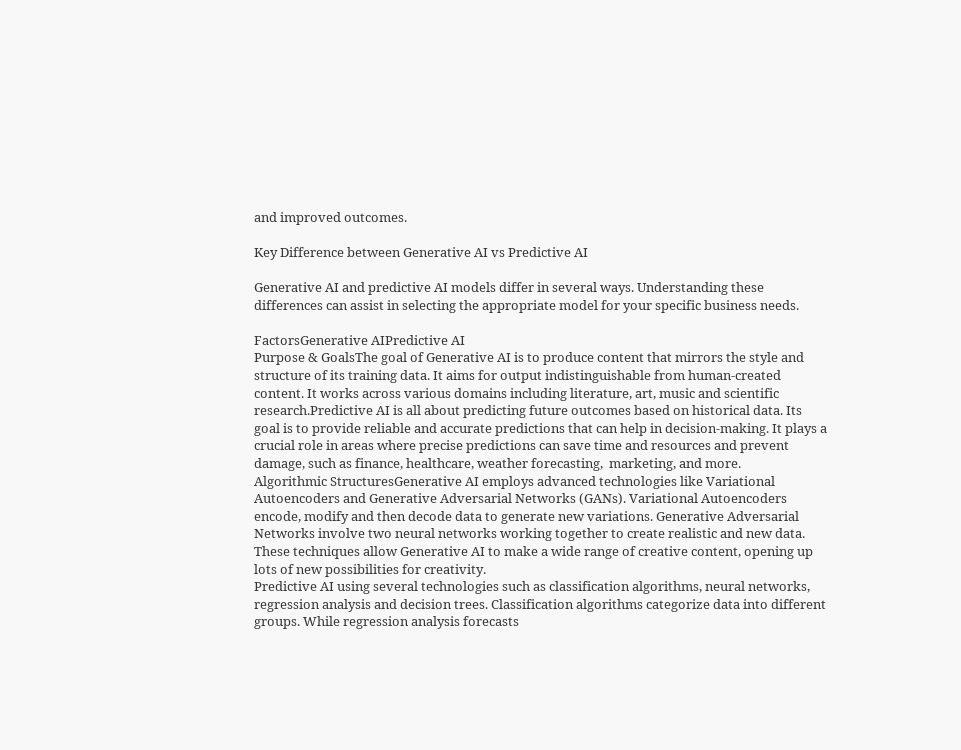and improved outcomes.

Key Difference between Generative AI vs Predictive AI

Generative AI and predictive AI models differ in several ways. Understanding these differences can assist in selecting the appropriate model for your specific business needs.

FactorsGenerative AIPredictive AI
Purpose & GoalsThe goal of Generative AI is to produce content that mirrors the style and structure of its training data. It aims for output indistinguishable from human-created content. It works across various domains including literature, art, music and scientific research.Predictive AI is all about predicting future outcomes based on historical data. Its goal is to provide reliable and accurate predictions that can help in decision-making. It plays a crucial role in areas where precise predictions can save time and resources and prevent damage, such as finance, healthcare, weather forecasting,  marketing, and more.
Algorithmic StructuresGenerative AI employs advanced technologies like Variational Autoencoders and Generative Adversarial Networks (GANs). Variational Autoencoders encode, modify and then decode data to generate new variations. Generative Adversarial Networks involve two neural networks working together to create realistic and new data. These techniques allow Generative AI to make a wide range of creative content, opening up lots of new possibilities for creativity.
Predictive AI using several technologies such as classification algorithms, neural networks, regression analysis and decision trees. Classification algorithms categorize data into different groups. While regression analysis forecasts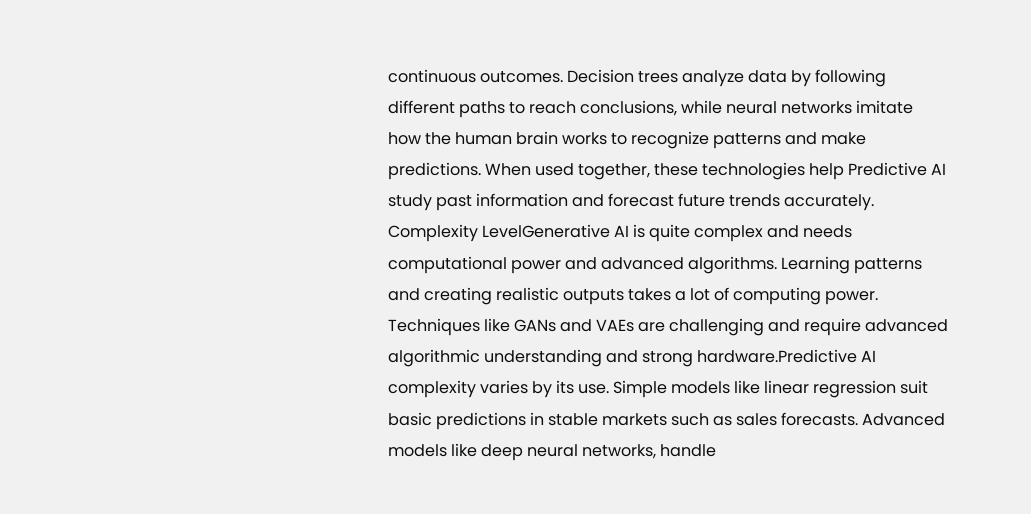continuous outcomes. Decision trees analyze data by following different paths to reach conclusions, while neural networks imitate how the human brain works to recognize patterns and make predictions. When used together, these technologies help Predictive AI study past information and forecast future trends accurately.
Complexity LevelGenerative AI is quite complex and needs computational power and advanced algorithms. Learning patterns and creating realistic outputs takes a lot of computing power. Techniques like GANs and VAEs are challenging and require advanced algorithmic understanding and strong hardware.Predictive AI complexity varies by its use. Simple models like linear regression suit basic predictions in stable markets such as sales forecasts. Advanced models like deep neural networks, handle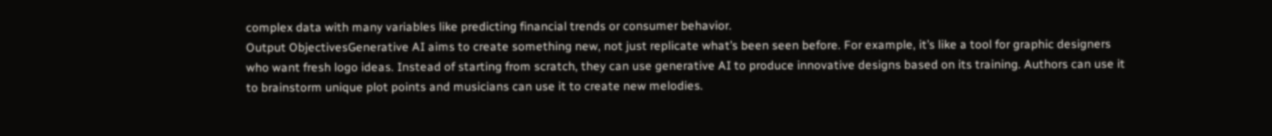complex data with many variables like predicting financial trends or consumer behavior.
Output ObjectivesGenerative AI aims to create something new, not just replicate what’s been seen before. For example, it’s like a tool for graphic designers who want fresh logo ideas. Instead of starting from scratch, they can use generative AI to produce innovative designs based on its training. Authors can use it to brainstorm unique plot points and musicians can use it to create new melodies.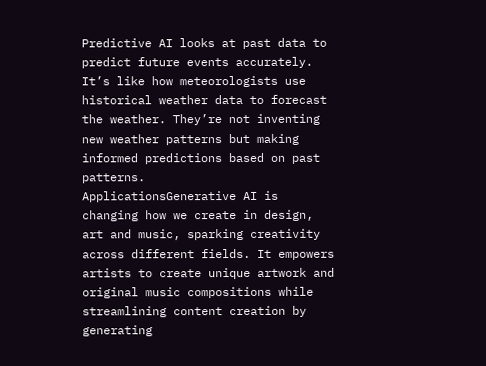Predictive AI looks at past data to predict future events accurately. It’s like how meteorologists use historical weather data to forecast the weather. They’re not inventing new weather patterns but making informed predictions based on past patterns.
ApplicationsGenerative AI is changing how we create in design, art and music, sparking creativity across different fields. It empowers artists to create unique artwork and original music compositions while streamlining content creation by generating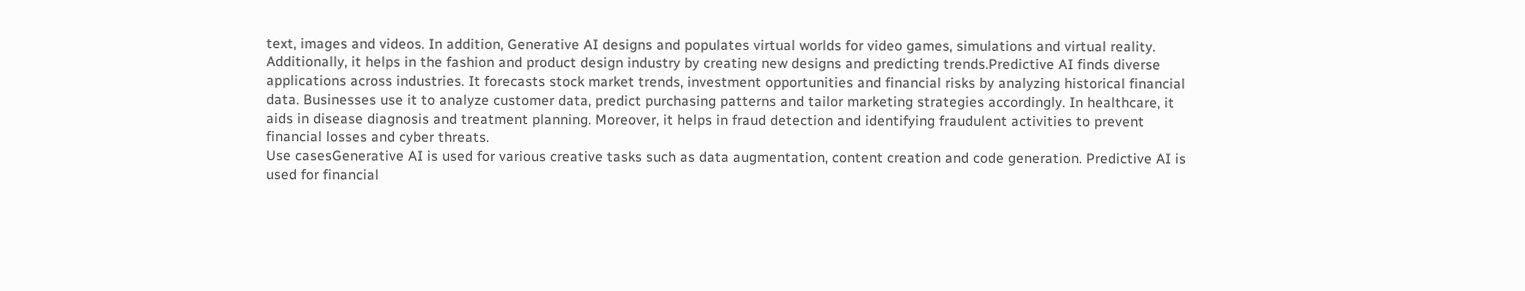text, images and videos. In addition, Generative AI designs and populates virtual worlds for video games, simulations and virtual reality. Additionally, it helps in the fashion and product design industry by creating new designs and predicting trends.Predictive AI finds diverse applications across industries. It forecasts stock market trends, investment opportunities and financial risks by analyzing historical financial data. Businesses use it to analyze customer data, predict purchasing patterns and tailor marketing strategies accordingly. In healthcare, it aids in disease diagnosis and treatment planning. Moreover, it helps in fraud detection and identifying fraudulent activities to prevent financial losses and cyber threats.
Use casesGenerative AI is used for various creative tasks such as data augmentation, content creation and code generation. Predictive AI is used for financial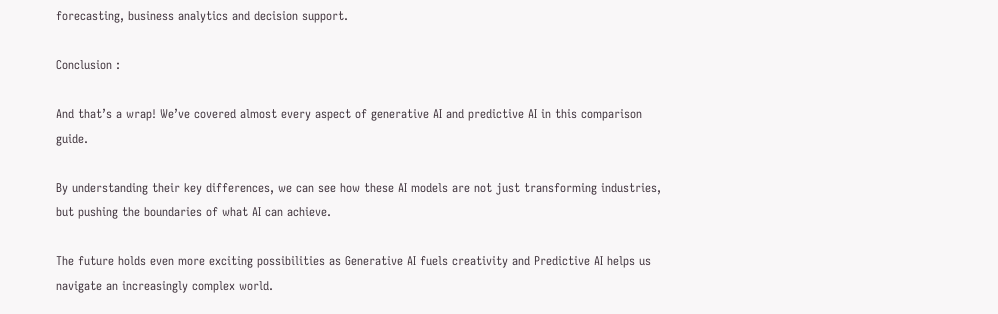forecasting, business analytics and decision support.

Conclusion :

And that’s a wrap! We’ve covered almost every aspect of generative AI and predictive AI in this comparison guide.

By understanding their key differences, we can see how these AI models are not just transforming industries, but pushing the boundaries of what AI can achieve.

The future holds even more exciting possibilities as Generative AI fuels creativity and Predictive AI helps us navigate an increasingly complex world.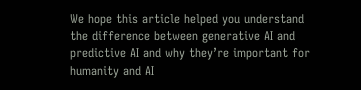We hope this article helped you understand the difference between generative AI and predictive AI and why they’re important for humanity and AI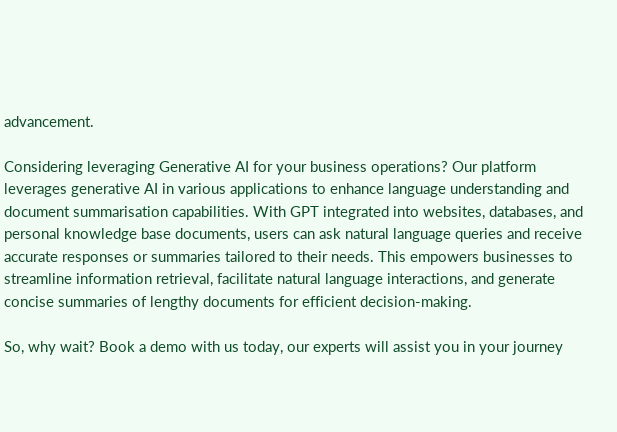advancement.

Considering leveraging Generative AI for your business operations? Our platform leverages generative AI in various applications to enhance language understanding and document summarisation capabilities. With GPT integrated into websites, databases, and personal knowledge base documents, users can ask natural language queries and receive accurate responses or summaries tailored to their needs. This empowers businesses to streamline information retrieval, facilitate natural language interactions, and generate concise summaries of lengthy documents for efficient decision-making.

So, why wait? Book a demo with us today, our experts will assist you in your journey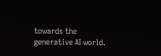towards the generative AI world.